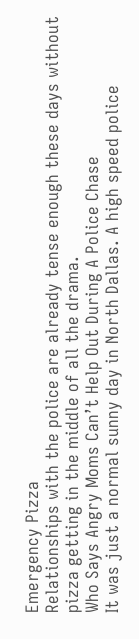Emergency Pizza
Relationships with the police are already tense enough these days without pizza getting in the middle of all the drama.
Who Says Angry Moms Can’t Help Out During A Police Chase
It was just a normal sunny day in North Dallas. A high speed police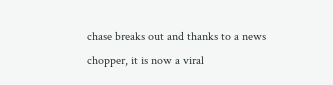chase breaks out and thanks to a news chopper, it is now a viral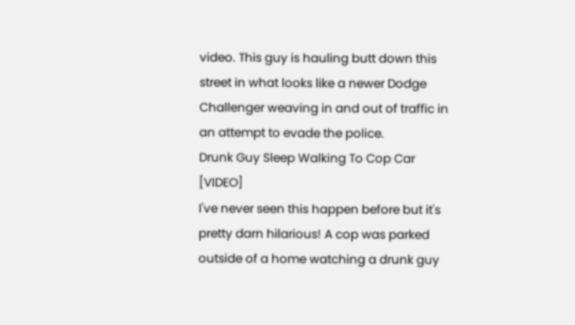video. This guy is hauling butt down this street in what looks like a newer Dodge Challenger weaving in and out of traffic in an attempt to evade the police.
Drunk Guy Sleep Walking To Cop Car [VIDEO]
I've never seen this happen before but it's pretty darn hilarious! A cop was parked outside of a home watching a drunk guy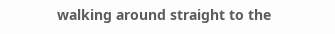walking around straight to the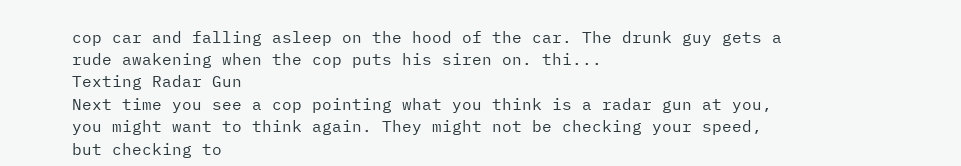cop car and falling asleep on the hood of the car. The drunk guy gets a rude awakening when the cop puts his siren on. thi...
Texting Radar Gun
Next time you see a cop pointing what you think is a radar gun at you, you might want to think again. They might not be checking your speed, but checking to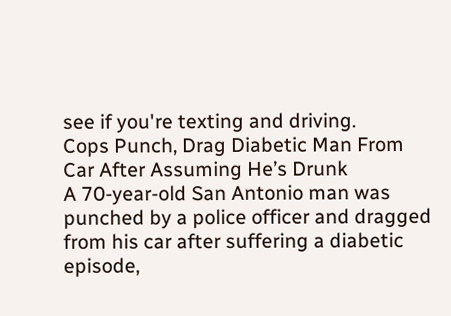see if you're texting and driving.
Cops Punch, Drag Diabetic Man From Car After Assuming He’s Drunk
A 70-year-old San Antonio man was punched by a police officer and dragged from his car after suffering a diabetic episode,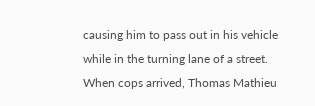causing him to pass out in his vehicle while in the turning lane of a street. When cops arrived, Thomas Mathieu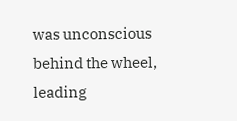was unconscious behind the wheel, leading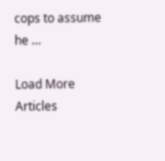cops to assume he …

Load More Articles